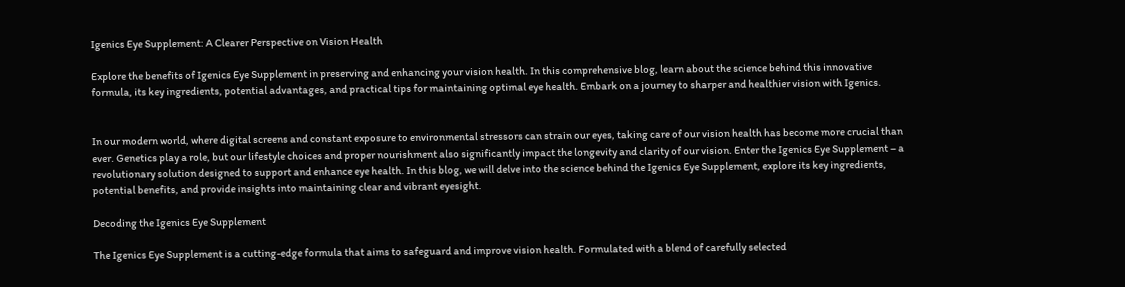Igenics Eye Supplement: A Clearer Perspective on Vision Health

Explore the benefits of Igenics Eye Supplement in preserving and enhancing your vision health. In this comprehensive blog, learn about the science behind this innovative formula, its key ingredients, potential advantages, and practical tips for maintaining optimal eye health. Embark on a journey to sharper and healthier vision with Igenics.


In our modern world, where digital screens and constant exposure to environmental stressors can strain our eyes, taking care of our vision health has become more crucial than ever. Genetics play a role, but our lifestyle choices and proper nourishment also significantly impact the longevity and clarity of our vision. Enter the Igenics Eye Supplement – a revolutionary solution designed to support and enhance eye health. In this blog, we will delve into the science behind the Igenics Eye Supplement, explore its key ingredients, potential benefits, and provide insights into maintaining clear and vibrant eyesight.

Decoding the Igenics Eye Supplement

The Igenics Eye Supplement is a cutting-edge formula that aims to safeguard and improve vision health. Formulated with a blend of carefully selected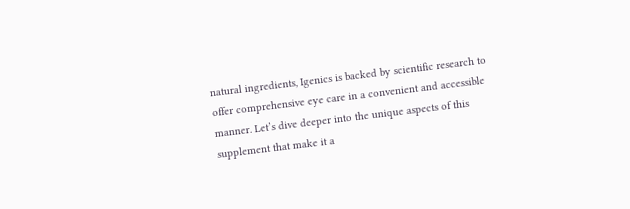natural ingredients, Igenics is backed by scientific research to offer comprehensive eye care in a convenient and accessible manner. Let’s dive deeper into the unique aspects of this supplement that make it a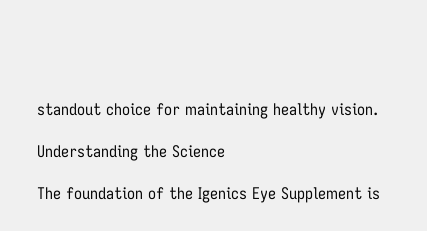standout choice for maintaining healthy vision.

Understanding the Science

The foundation of the Igenics Eye Supplement is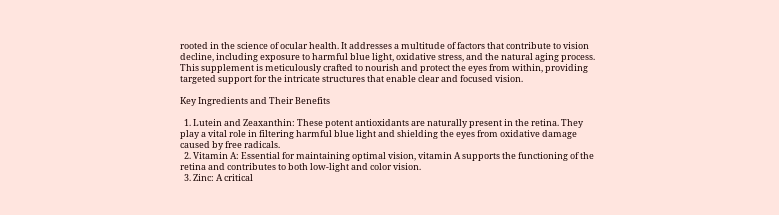rooted in the science of ocular health. It addresses a multitude of factors that contribute to vision decline, including exposure to harmful blue light, oxidative stress, and the natural aging process. This supplement is meticulously crafted to nourish and protect the eyes from within, providing targeted support for the intricate structures that enable clear and focused vision.

Key Ingredients and Their Benefits

  1. Lutein and Zeaxanthin: These potent antioxidants are naturally present in the retina. They play a vital role in filtering harmful blue light and shielding the eyes from oxidative damage caused by free radicals.
  2. Vitamin A: Essential for maintaining optimal vision, vitamin A supports the functioning of the retina and contributes to both low-light and color vision.
  3. Zinc: A critical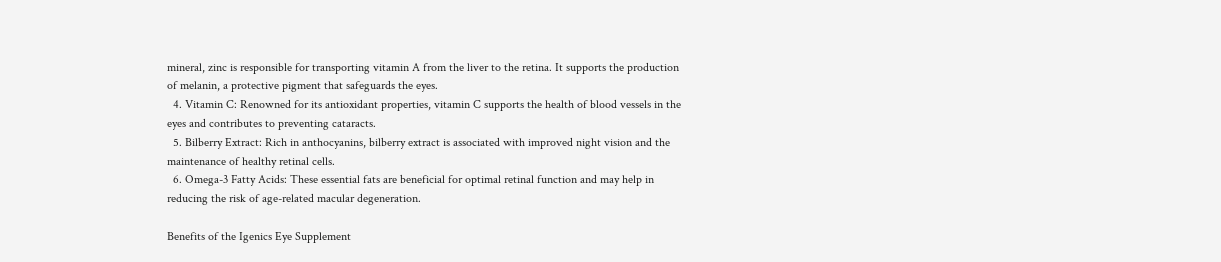mineral, zinc is responsible for transporting vitamin A from the liver to the retina. It supports the production of melanin, a protective pigment that safeguards the eyes.
  4. Vitamin C: Renowned for its antioxidant properties, vitamin C supports the health of blood vessels in the eyes and contributes to preventing cataracts.
  5. Bilberry Extract: Rich in anthocyanins, bilberry extract is associated with improved night vision and the maintenance of healthy retinal cells.
  6. Omega-3 Fatty Acids: These essential fats are beneficial for optimal retinal function and may help in reducing the risk of age-related macular degeneration.

Benefits of the Igenics Eye Supplement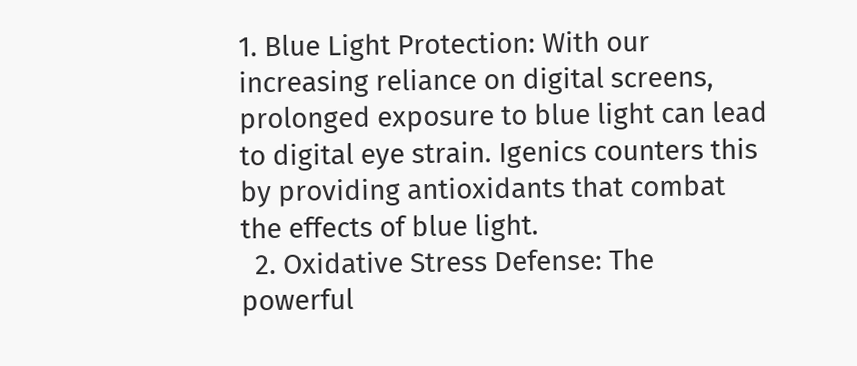1. Blue Light Protection: With our increasing reliance on digital screens, prolonged exposure to blue light can lead to digital eye strain. Igenics counters this by providing antioxidants that combat the effects of blue light.
  2. Oxidative Stress Defense: The powerful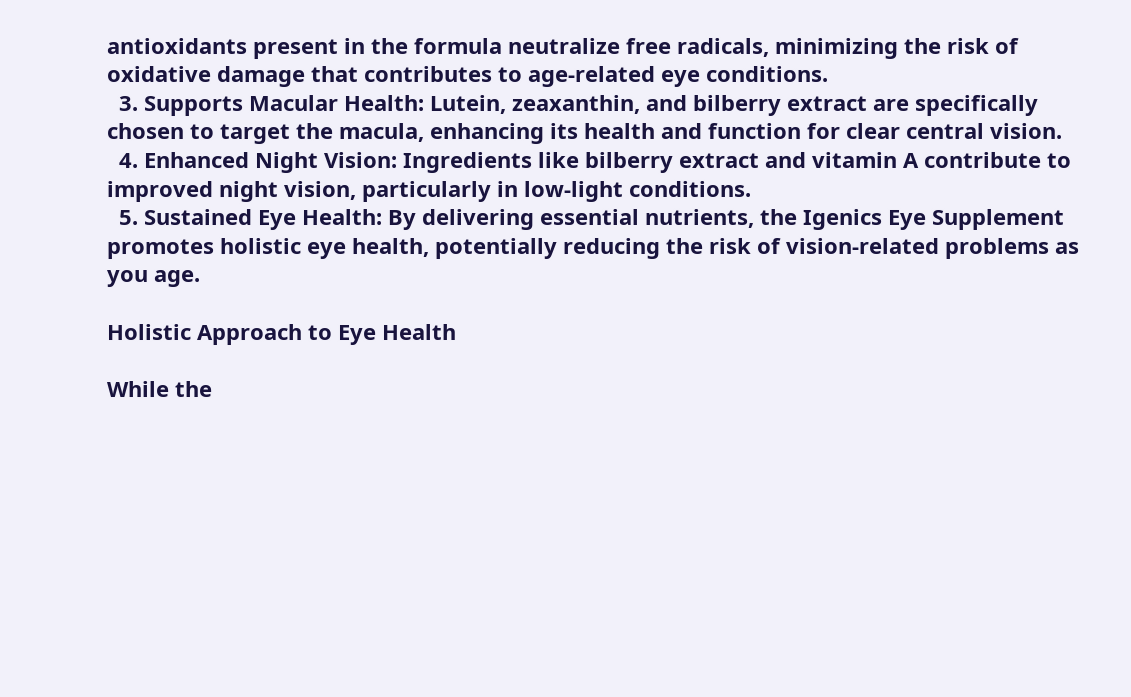antioxidants present in the formula neutralize free radicals, minimizing the risk of oxidative damage that contributes to age-related eye conditions.
  3. Supports Macular Health: Lutein, zeaxanthin, and bilberry extract are specifically chosen to target the macula, enhancing its health and function for clear central vision.
  4. Enhanced Night Vision: Ingredients like bilberry extract and vitamin A contribute to improved night vision, particularly in low-light conditions.
  5. Sustained Eye Health: By delivering essential nutrients, the Igenics Eye Supplement promotes holistic eye health, potentially reducing the risk of vision-related problems as you age.

Holistic Approach to Eye Health

While the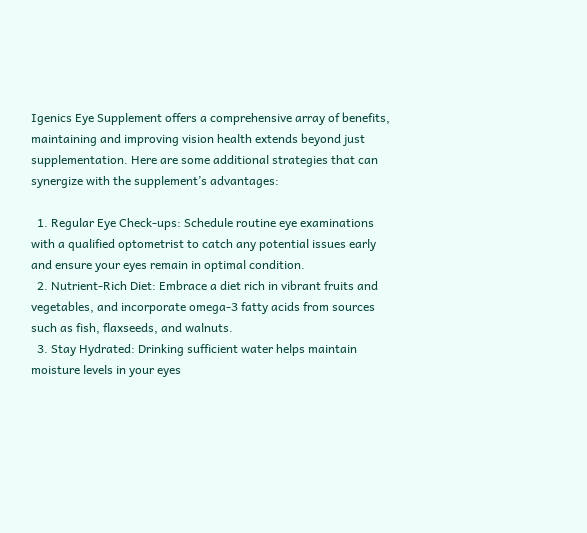Igenics Eye Supplement offers a comprehensive array of benefits, maintaining and improving vision health extends beyond just supplementation. Here are some additional strategies that can synergize with the supplement’s advantages:

  1. Regular Eye Check-ups: Schedule routine eye examinations with a qualified optometrist to catch any potential issues early and ensure your eyes remain in optimal condition.
  2. Nutrient-Rich Diet: Embrace a diet rich in vibrant fruits and vegetables, and incorporate omega-3 fatty acids from sources such as fish, flaxseeds, and walnuts.
  3. Stay Hydrated: Drinking sufficient water helps maintain moisture levels in your eyes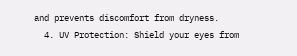and prevents discomfort from dryness.
  4. UV Protection: Shield your eyes from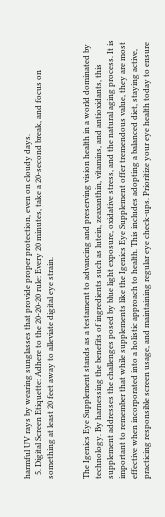harmful UV rays by wearing sunglasses that provide proper protection, even on cloudy days.
  5. Digital Screen Etiquette: Adhere to the 20-20-20 rule: Every 20 minutes, take a 20-second break, and focus on something at least 20 feet away to alleviate digital eye strain.


The Igenics Eye Supplement stands as a testament to advancing and preserving vision health in a world dominated by technology. By harnessing the benefits of ingredients such as lutein, zeaxanthin, vitamins, and antioxidants, this supplement addresses the challenges posed by blue light exposure, oxidative stress, and the natural aging process. It is important to remember that while supplements like the Igenics Eye Supplement offer tremendous value, they are most effective when incorporated into a holistic approach to health. This includes adopting a balanced diet, staying active, practicing responsible screen usage, and maintaining regular eye check-ups. Prioritize your eye health today to ensure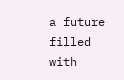a future filled with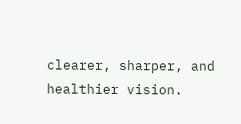clearer, sharper, and healthier vision.